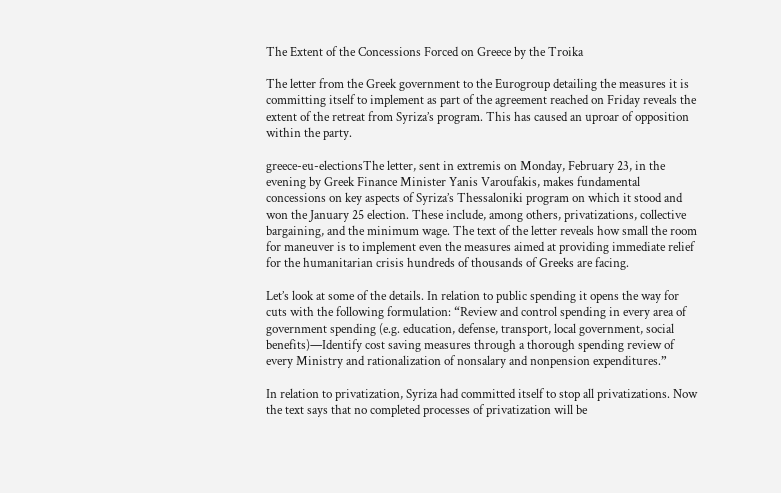The Extent of the Concessions Forced on Greece by the Troika

The letter from the Greek government to the Eurogroup detailing the measures it is committing itself to implement as part of the agreement reached on Friday reveals the extent of the retreat from Syriza’s program. This has caused an uproar of opposition within the party.

greece-eu-electionsThe letter, sent in extremis on Monday, February 23, in the evening by Greek Finance Minister Yanis Varoufakis, makes fundamental concessions on key aspects of Syriza’s Thessaloniki program on which it stood and won the January 25 election. These include, among others, privatizations, collective bargaining, and the minimum wage. The text of the letter reveals how small the room for maneuver is to implement even the measures aimed at providing immediate relief for the humanitarian crisis hundreds of thousands of Greeks are facing.

Let’s look at some of the details. In relation to public spending it opens the way for cuts with the following formulation: “Review and control spending in every area of government spending (e.g. education, defense, transport, local government, social benefits)—Identify cost saving measures through a thorough spending review of every Ministry and rationalization of nonsalary and nonpension expenditures.”

In relation to privatization, Syriza had committed itself to stop all privatizations. Now the text says that no completed processes of privatization will be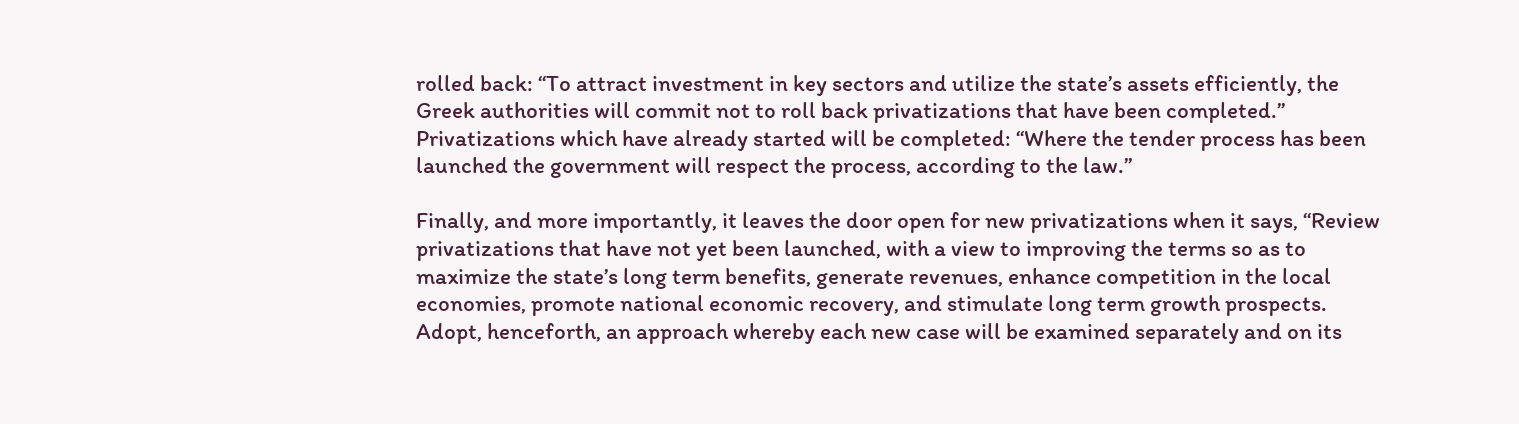rolled back: “To attract investment in key sectors and utilize the state’s assets efficiently, the Greek authorities will commit not to roll back privatizations that have been completed.” Privatizations which have already started will be completed: “Where the tender process has been launched the government will respect the process, according to the law.”

Finally, and more importantly, it leaves the door open for new privatizations when it says, “Review privatizations that have not yet been launched, with a view to improving the terms so as to maximize the state’s long term benefits, generate revenues, enhance competition in the local economies, promote national economic recovery, and stimulate long term growth prospects. Adopt, henceforth, an approach whereby each new case will be examined separately and on its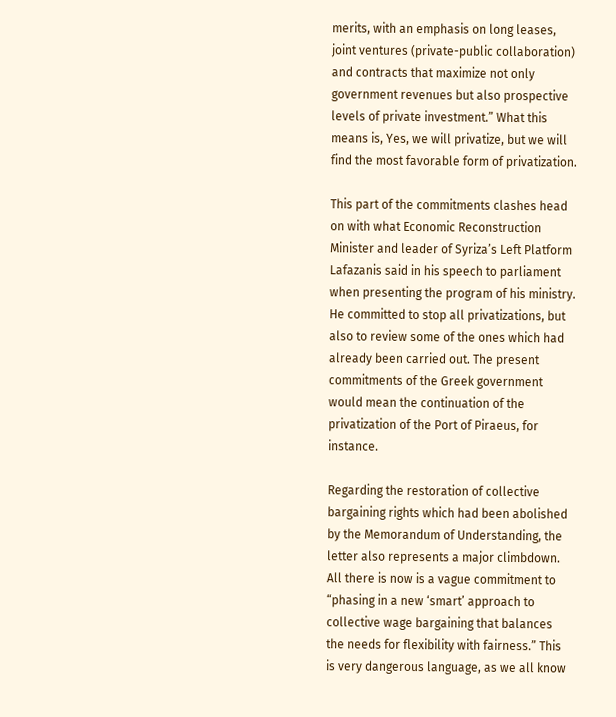merits, with an emphasis on long leases, joint ventures (private-public collaboration) and contracts that maximize not only government revenues but also prospective levels of private investment.” What this means is, Yes, we will privatize, but we will find the most favorable form of privatization.

This part of the commitments clashes head on with what Economic Reconstruction Minister and leader of Syriza’s Left Platform Lafazanis said in his speech to parliament when presenting the program of his ministry. He committed to stop all privatizations, but also to review some of the ones which had already been carried out. The present commitments of the Greek government would mean the continuation of the privatization of the Port of Piraeus, for instance.

Regarding the restoration of collective bargaining rights which had been abolished by the Memorandum of Understanding, the letter also represents a major climbdown. All there is now is a vague commitment to “phasing in a new ‘smart’ approach to collective wage bargaining that balances the needs for flexibility with fairness.” This is very dangerous language, as we all know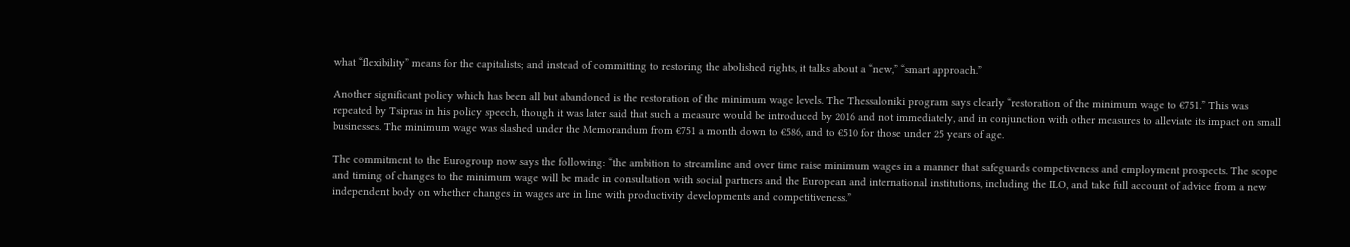what “flexibility” means for the capitalists; and instead of committing to restoring the abolished rights, it talks about a “new,” “smart approach.”

Another significant policy which has been all but abandoned is the restoration of the minimum wage levels. The Thessaloniki program says clearly “restoration of the minimum wage to €751.” This was repeated by Tsipras in his policy speech, though it was later said that such a measure would be introduced by 2016 and not immediately, and in conjunction with other measures to alleviate its impact on small businesses. The minimum wage was slashed under the Memorandum from €751 a month down to €586, and to €510 for those under 25 years of age.

The commitment to the Eurogroup now says the following: “the ambition to streamline and over time raise minimum wages in a manner that safeguards competiveness and employment prospects. The scope and timing of changes to the minimum wage will be made in consultation with social partners and the European and international institutions, including the ILO, and take full account of advice from a new independent body on whether changes in wages are in line with productivity developments and competitiveness.”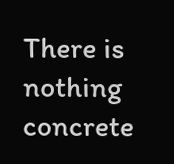There is nothing concrete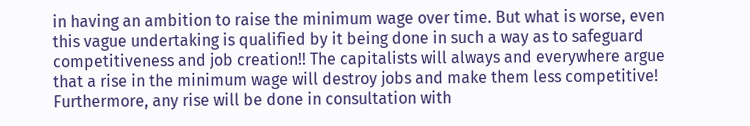in having an ambition to raise the minimum wage over time. But what is worse, even this vague undertaking is qualified by it being done in such a way as to safeguard competitiveness and job creation!! The capitalists will always and everywhere argue that a rise in the minimum wage will destroy jobs and make them less competitive! Furthermore, any rise will be done in consultation with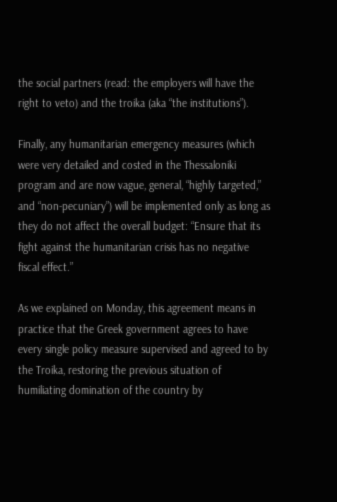the social partners (read: the employers will have the right to veto) and the troika (aka “the institutions”).

Finally, any humanitarian emergency measures (which were very detailed and costed in the Thessaloniki program and are now vague, general, “highly targeted,” and “non-pecuniary”) will be implemented only as long as they do not affect the overall budget: “Ensure that its fight against the humanitarian crisis has no negative fiscal effect.”

As we explained on Monday, this agreement means in practice that the Greek government agrees to have every single policy measure supervised and agreed to by the Troika, restoring the previous situation of humiliating domination of the country by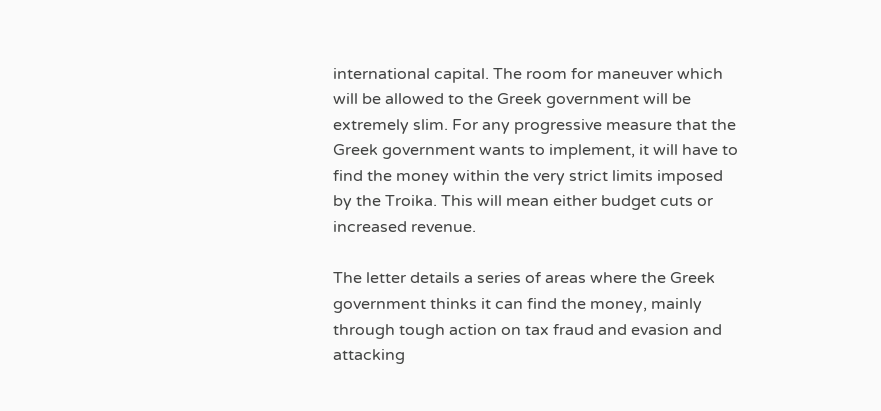international capital. The room for maneuver which will be allowed to the Greek government will be extremely slim. For any progressive measure that the Greek government wants to implement, it will have to find the money within the very strict limits imposed by the Troika. This will mean either budget cuts or increased revenue.

The letter details a series of areas where the Greek government thinks it can find the money, mainly through tough action on tax fraud and evasion and attacking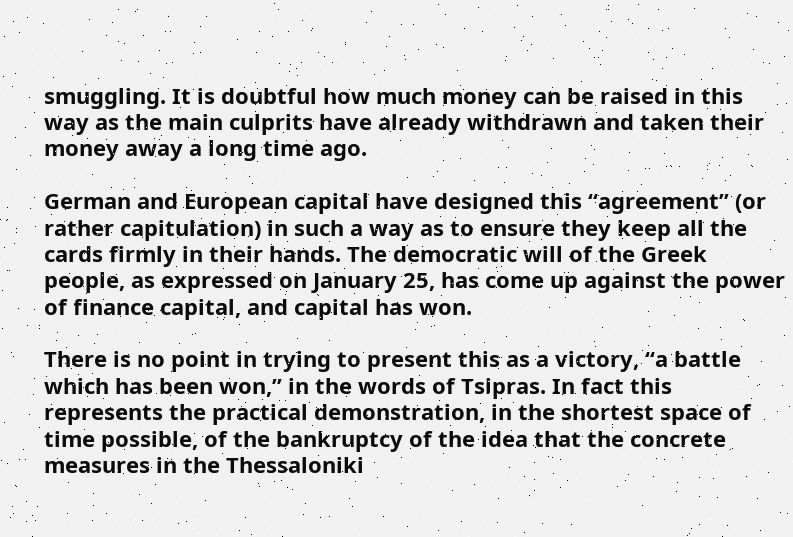smuggling. It is doubtful how much money can be raised in this way as the main culprits have already withdrawn and taken their money away a long time ago.

German and European capital have designed this “agreement” (or rather capitulation) in such a way as to ensure they keep all the cards firmly in their hands. The democratic will of the Greek people, as expressed on January 25, has come up against the power of finance capital, and capital has won.

There is no point in trying to present this as a victory, “a battle which has been won,” in the words of Tsipras. In fact this represents the practical demonstration, in the shortest space of time possible, of the bankruptcy of the idea that the concrete measures in the Thessaloniki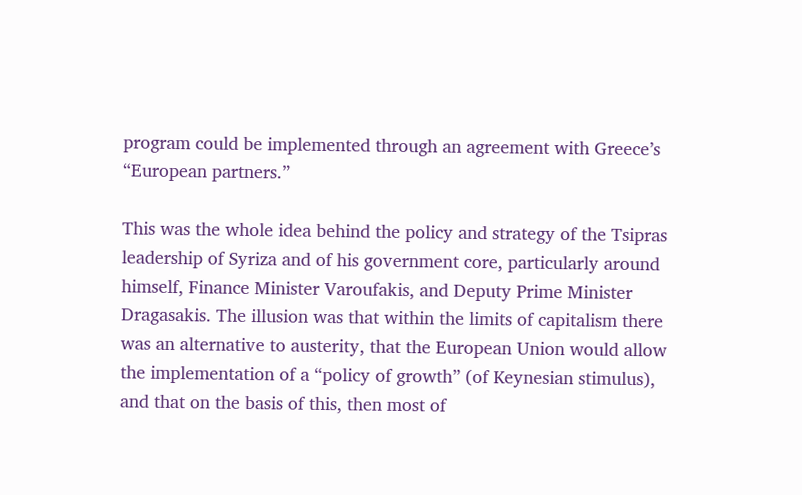program could be implemented through an agreement with Greece’s “European partners.”

This was the whole idea behind the policy and strategy of the Tsipras leadership of Syriza and of his government core, particularly around himself, Finance Minister Varoufakis, and Deputy Prime Minister Dragasakis. The illusion was that within the limits of capitalism there was an alternative to austerity, that the European Union would allow the implementation of a “policy of growth” (of Keynesian stimulus), and that on the basis of this, then most of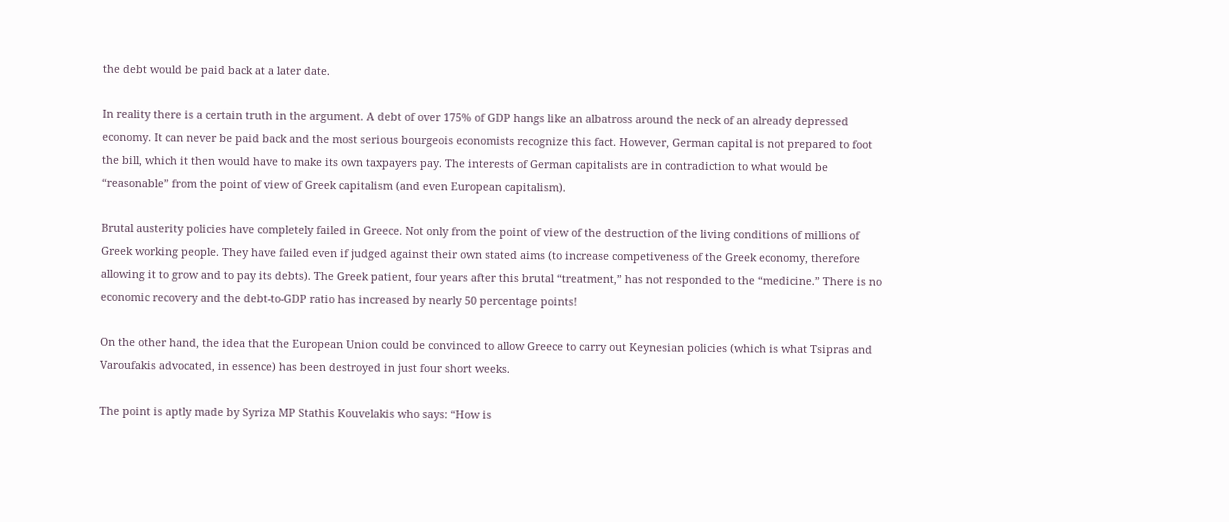the debt would be paid back at a later date.

In reality there is a certain truth in the argument. A debt of over 175% of GDP hangs like an albatross around the neck of an already depressed economy. It can never be paid back and the most serious bourgeois economists recognize this fact. However, German capital is not prepared to foot the bill, which it then would have to make its own taxpayers pay. The interests of German capitalists are in contradiction to what would be “reasonable” from the point of view of Greek capitalism (and even European capitalism).

Brutal austerity policies have completely failed in Greece. Not only from the point of view of the destruction of the living conditions of millions of Greek working people. They have failed even if judged against their own stated aims (to increase competiveness of the Greek economy, therefore allowing it to grow and to pay its debts). The Greek patient, four years after this brutal “treatment,” has not responded to the “medicine.” There is no economic recovery and the debt-to-GDP ratio has increased by nearly 50 percentage points!

On the other hand, the idea that the European Union could be convinced to allow Greece to carry out Keynesian policies (which is what Tsipras and Varoufakis advocated, in essence) has been destroyed in just four short weeks.

The point is aptly made by Syriza MP Stathis Kouvelakis who says: “How is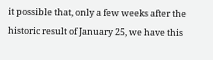it possible that, only a few weeks after the historic result of January 25, we have this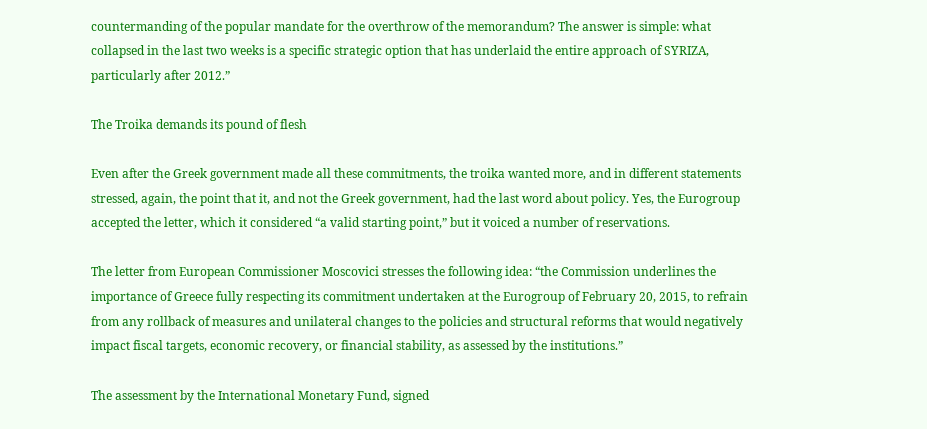countermanding of the popular mandate for the overthrow of the memorandum? The answer is simple: what collapsed in the last two weeks is a specific strategic option that has underlaid the entire approach of SYRIZA, particularly after 2012.”

The Troika demands its pound of flesh

Even after the Greek government made all these commitments, the troika wanted more, and in different statements stressed, again, the point that it, and not the Greek government, had the last word about policy. Yes, the Eurogroup accepted the letter, which it considered “a valid starting point,” but it voiced a number of reservations.

The letter from European Commissioner Moscovici stresses the following idea: “the Commission underlines the importance of Greece fully respecting its commitment undertaken at the Eurogroup of February 20, 2015, to refrain from any rollback of measures and unilateral changes to the policies and structural reforms that would negatively impact fiscal targets, economic recovery, or financial stability, as assessed by the institutions.”

The assessment by the International Monetary Fund, signed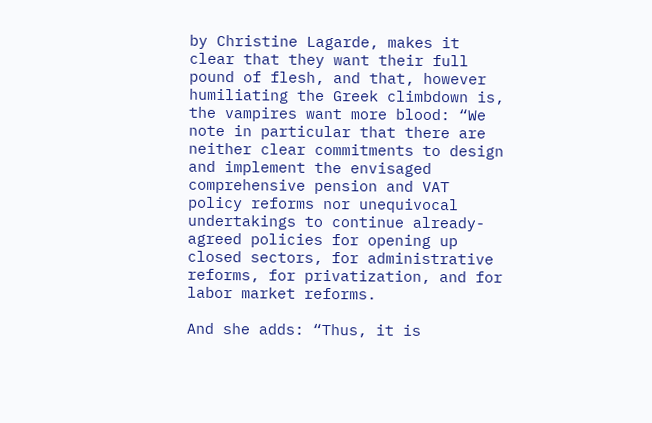by Christine Lagarde, makes it clear that they want their full pound of flesh, and that, however humiliating the Greek climbdown is, the vampires want more blood: “We note in particular that there are neither clear commitments to design and implement the envisaged comprehensive pension and VAT policy reforms nor unequivocal undertakings to continue already-agreed policies for opening up closed sectors, for administrative reforms, for privatization, and for labor market reforms.

And she adds: “Thus, it is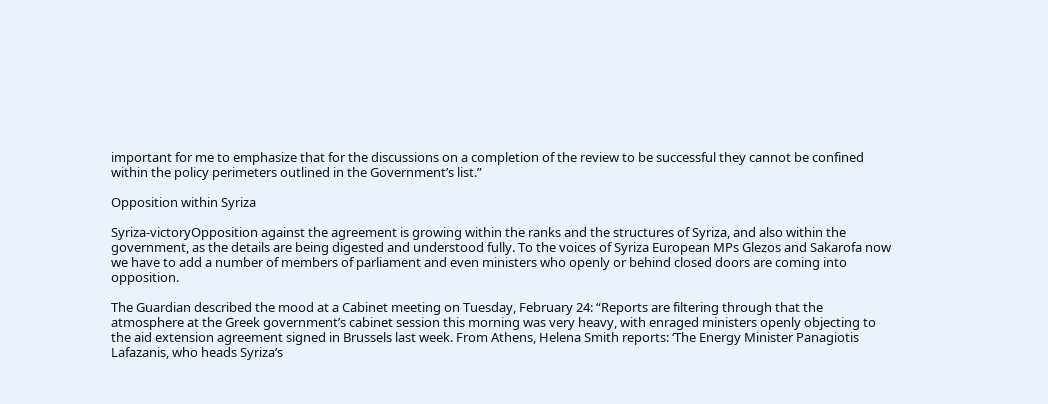important for me to emphasize that for the discussions on a completion of the review to be successful they cannot be confined within the policy perimeters outlined in the Government’s list.”

Opposition within Syriza

Syriza-victoryOpposition against the agreement is growing within the ranks and the structures of Syriza, and also within the government, as the details are being digested and understood fully. To the voices of Syriza European MPs Glezos and Sakarofa now we have to add a number of members of parliament and even ministers who openly or behind closed doors are coming into opposition.

The Guardian described the mood at a Cabinet meeting on Tuesday, February 24: “Reports are filtering through that the atmosphere at the Greek government’s cabinet session this morning was very heavy, with enraged ministers openly objecting to the aid extension agreement signed in Brussels last week. From Athens, Helena Smith reports: ‘The Energy Minister Panagiotis Lafazanis, who heads Syriza’s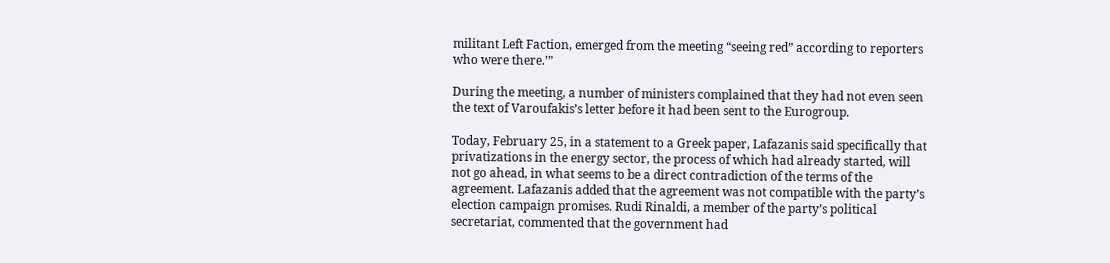militant Left Faction, emerged from the meeting “seeing red” according to reporters who were there.’”

During the meeting, a number of ministers complained that they had not even seen the text of Varoufakis’s letter before it had been sent to the Eurogroup.

Today, February 25, in a statement to a Greek paper, Lafazanis said specifically that privatizations in the energy sector, the process of which had already started, will not go ahead, in what seems to be a direct contradiction of the terms of the agreement. Lafazanis added that the agreement was not compatible with the party’s election campaign promises. Rudi Rinaldi, a member of the party’s political secretariat, commented that the government had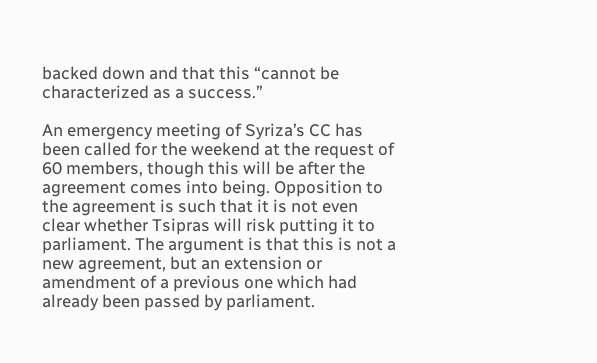backed down and that this “cannot be characterized as a success.”

An emergency meeting of Syriza’s CC has been called for the weekend at the request of 60 members, though this will be after the agreement comes into being. Opposition to the agreement is such that it is not even clear whether Tsipras will risk putting it to parliament. The argument is that this is not a new agreement, but an extension or amendment of a previous one which had already been passed by parliament.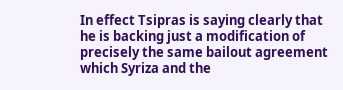In effect Tsipras is saying clearly that he is backing just a modification of precisely the same bailout agreement which Syriza and the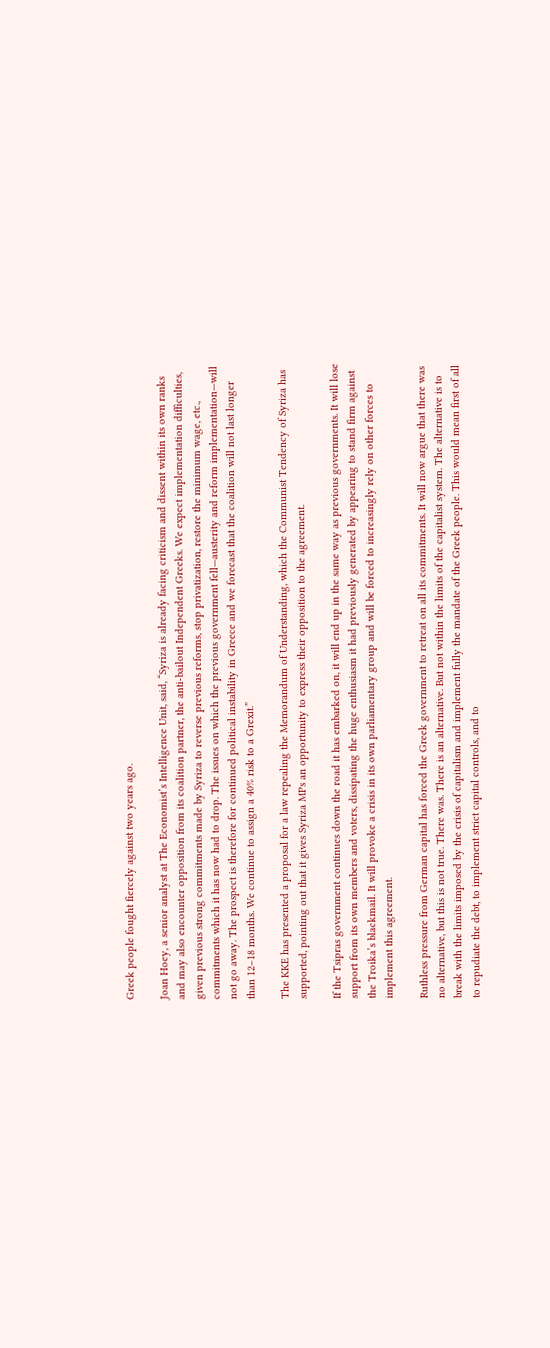Greek people fought fiercely against two years ago.

Joan Hoey, a senior analyst at The Economist’s Intelligence Unit, said, “Syriza is already facing criticism and dissent within its own ranks and may also encounter opposition from its coalition partner, the anti-bailout Independent Greeks. We expect implementation difficulties, given previous strong commitments made by Syriza to reverse previous reforms, stop privatization, restore the minimum wage, etc., commitments which it has now had to drop. The issues on which the previous government fell—austerity and reform implementation—will not go away. The prospect is therefore for continued political instability in Greece and we forecast that the coalition will not last longer than 12–18 months. We continue to assign a 40% risk to a Grexit.”

The KKE has presented a proposal for a law repealing the Memorandum of Understanding, which the Communist Tendency of Syriza has supported, pointing out that it gives Syriza MPs an opportunity to express their opposition to the agreement.

If the Tsipras government continues down the road it has embarked on, it will end up in the same way as previous governments. It will lose support from its own members and voters, dissipating the huge enthusiasm it had previously generated by appearing to stand firm against the Troika’s blackmail. It will provoke a crisis in its own parliamentary group and will be forced to increasingly rely on other forces to implement this agreement.

Ruthless pressure from German capital has forced the Greek government to retreat on all its commitments. It will now argue that there was no alternative, but this is not true. There was. There is an alternative. But not within the limits of the capitalist system. The alternative is to break with the limits imposed by the crisis of capitalism and implement fully the mandate of the Greek people. This would mean first of all to repudiate the debt, to implement strict capital controls, and to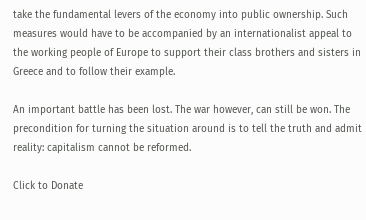take the fundamental levers of the economy into public ownership. Such measures would have to be accompanied by an internationalist appeal to the working people of Europe to support their class brothers and sisters in Greece and to follow their example.

An important battle has been lost. The war however, can still be won. The precondition for turning the situation around is to tell the truth and admit reality: capitalism cannot be reformed.

Click to Donate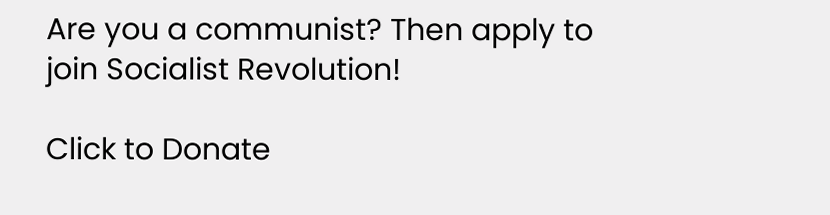Are you a communist? Then apply to join Socialist Revolution!

Click to Donate